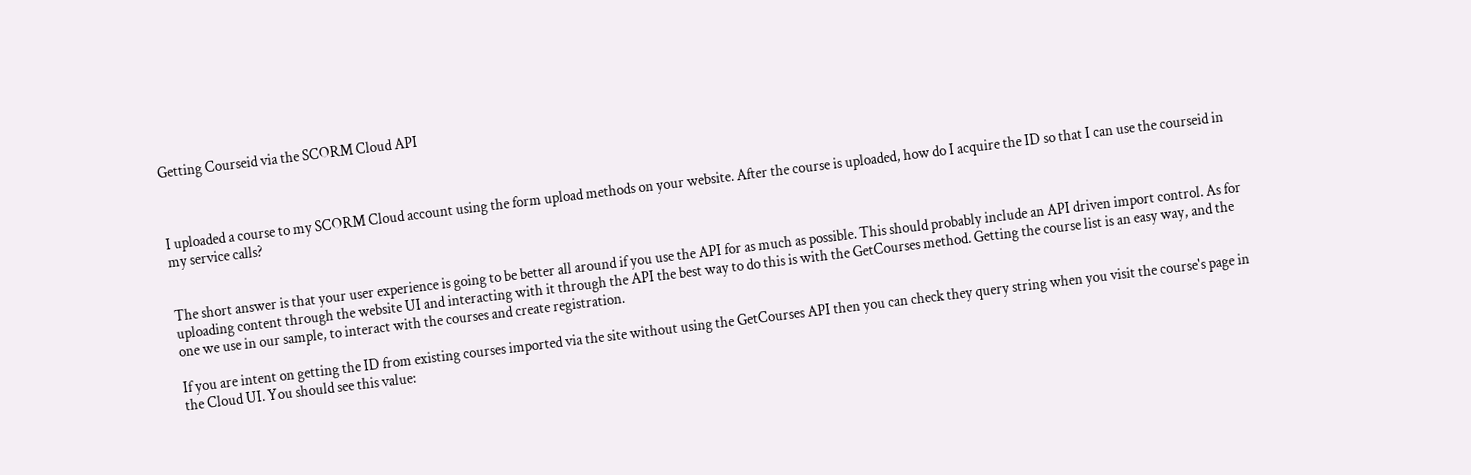Getting Courseid via the SCORM Cloud API



I uploaded a course to my SCORM Cloud account using the form upload methods on your website. After the course is uploaded, how do I acquire the ID so that I can use the courseid in my service calls?


The short answer is that your user experience is going to be better all around if you use the API for as much as possible. This should probably include an API driven import control. As for uploading content through the website UI and interacting with it through the API the best way to do this is with the GetCourses method. Getting the course list is an easy way, and the one we use in our sample, to interact with the courses and create registration.

If you are intent on getting the ID from existing courses imported via the site without using the GetCourses API then you can check they query string when you visit the course's page in the Cloud UI. You should see this value: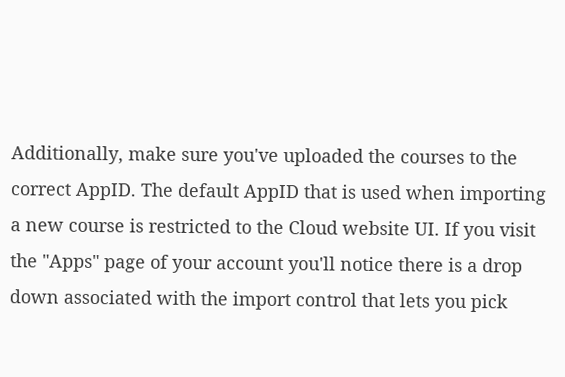Additionally, make sure you've uploaded the courses to the correct AppID. The default AppID that is used when importing a new course is restricted to the Cloud website UI. If you visit the "Apps" page of your account you'll notice there is a drop down associated with the import control that lets you pick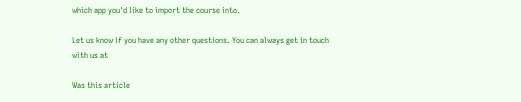which app you'd like to import the course into.

Let us know if you have any other questions. You can always get in touch with us at

Was this article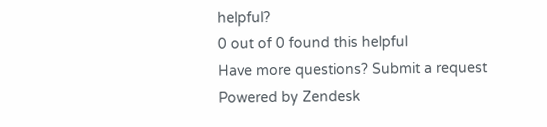helpful?
0 out of 0 found this helpful
Have more questions? Submit a request
Powered by Zendesk